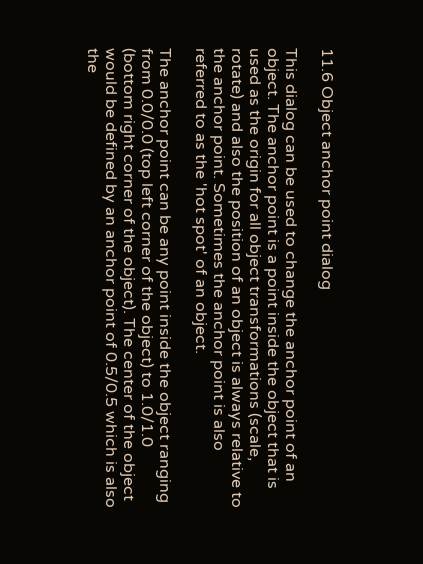11.6 Object anchor point dialog

This dialog can be used to change the anchor point of an object. The anchor point is a point inside the object that is used as the origin for all object transformations (scale, rotate) and also the position of an object is always relative to the anchor point. Sometimes the anchor point is also referred to as the 'hot spot' of an object.

The anchor point can be any point inside the object ranging from 0.0/0.0 (top left corner of the object) to 1.0/1.0 (bottom right corner of the object). The center of the object would be defined by an anchor point of 0.5/0.5 which is also the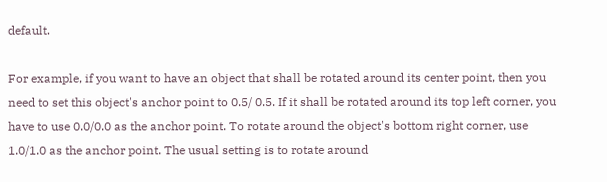default.

For example, if you want to have an object that shall be rotated around its center point, then you need to set this object's anchor point to 0.5/ 0.5. If it shall be rotated around its top left corner, you have to use 0.0/0.0 as the anchor point. To rotate around the object's bottom right corner, use 1.0/1.0 as the anchor point. The usual setting is to rotate around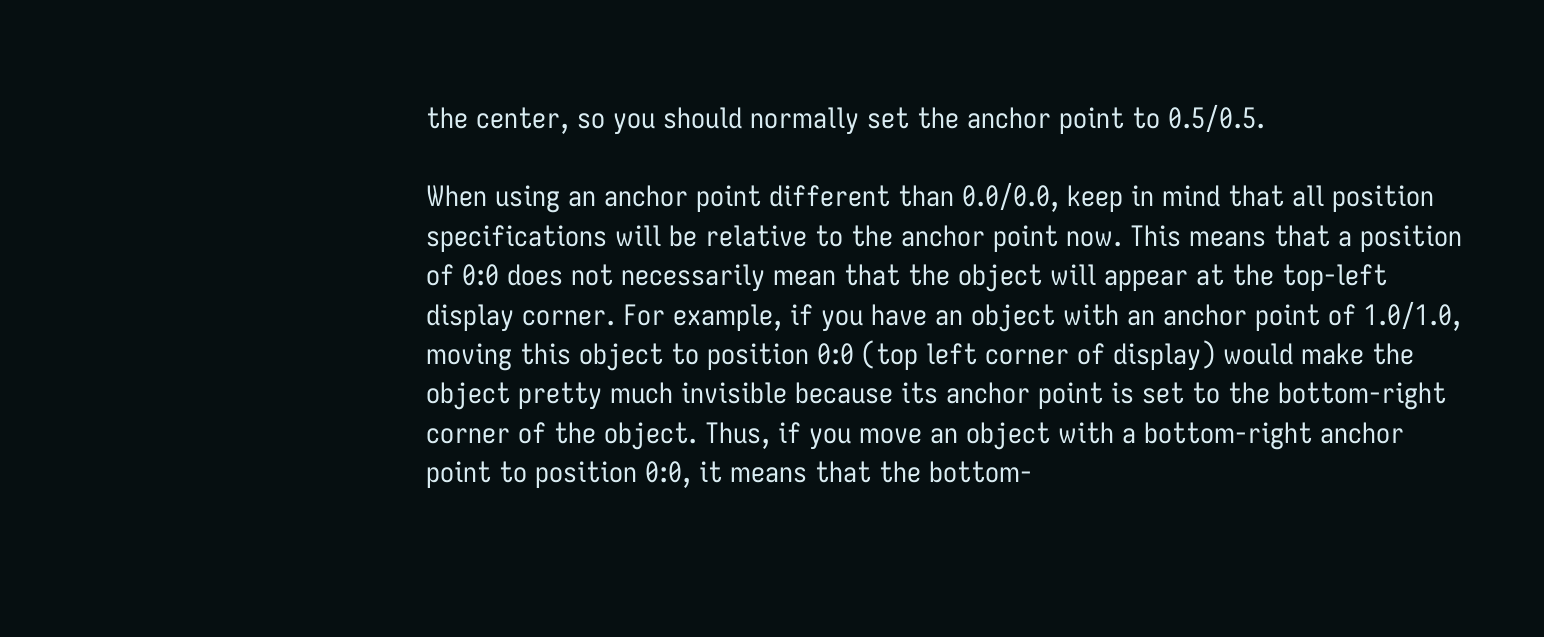the center, so you should normally set the anchor point to 0.5/0.5.

When using an anchor point different than 0.0/0.0, keep in mind that all position specifications will be relative to the anchor point now. This means that a position of 0:0 does not necessarily mean that the object will appear at the top-left display corner. For example, if you have an object with an anchor point of 1.0/1.0, moving this object to position 0:0 (top left corner of display) would make the object pretty much invisible because its anchor point is set to the bottom-right corner of the object. Thus, if you move an object with a bottom-right anchor point to position 0:0, it means that the bottom-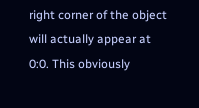right corner of the object will actually appear at 0:0. This obviously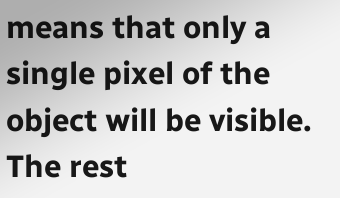means that only a single pixel of the object will be visible. The rest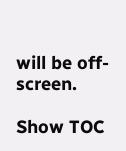will be off-screen.

Show TOC